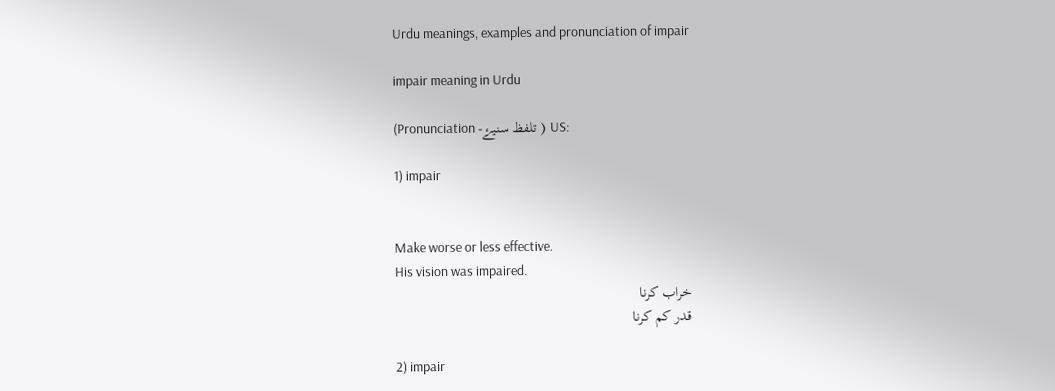Urdu meanings, examples and pronunciation of impair

impair meaning in Urdu

(Pronunciation -تلفظ سنیۓ ) US:

1) impair


Make worse or less effective.
His vision was impaired.
خراب کرنا
قدر کم کرنا

2) impair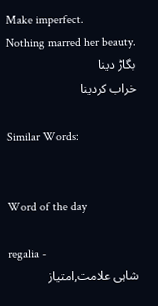Make imperfect.
Nothing marred her beauty.
بگاڑ دینا
خراب کردینا

Similar Words:


Word of the day

regalia -
شاہی علامت,امتیاز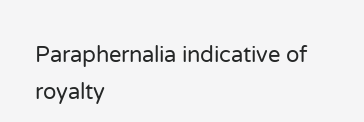Paraphernalia indicative of royalty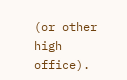(or other high office).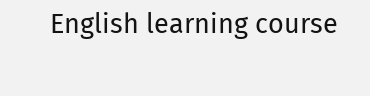English learning course